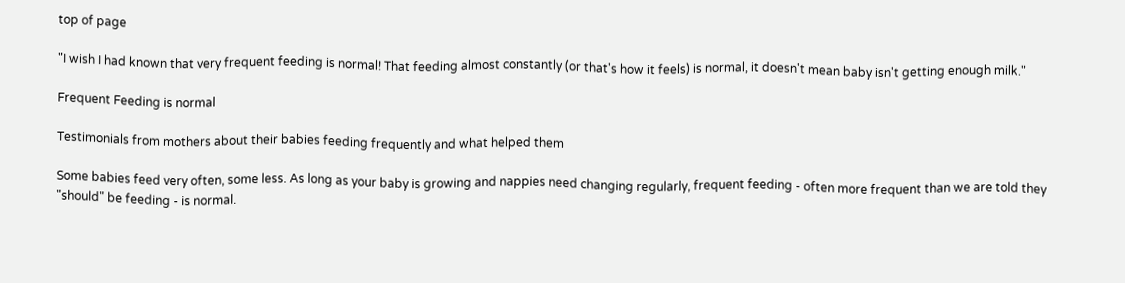top of page

"I wish I had known that very frequent feeding is normal! That feeding almost constantly (or that's how it feels) is normal, it doesn't mean baby isn't getting enough milk."

Frequent Feeding is normal

Testimonials from mothers about their babies feeding frequently and what helped them

Some babies feed very often, some less. As long as your baby is growing and nappies need changing regularly, frequent feeding - often more frequent than we are told they "should" be feeding - is normal.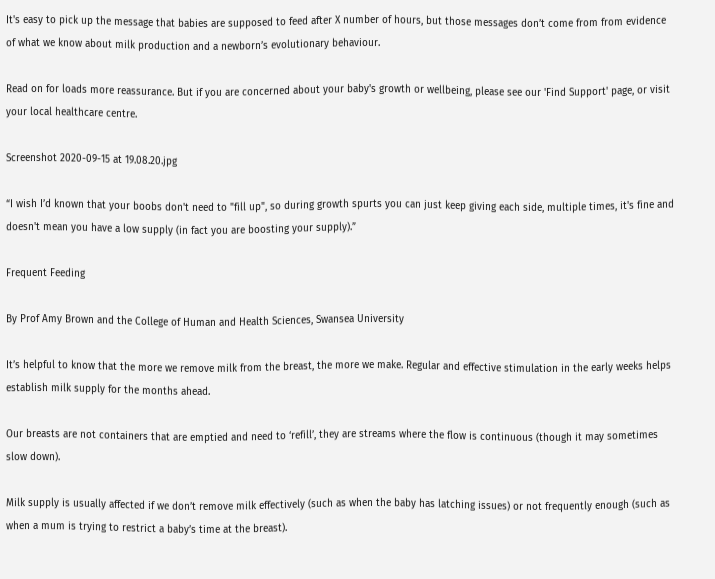It's easy to pick up the message that babies are supposed to feed after X number of hours, but those messages don’t come from from evidence of what we know about milk production and a newborn’s evolutionary behaviour.

Read on for loads more reassurance. But if you are concerned about your baby's growth or wellbeing, please see our 'Find Support' page, or visit your local healthcare centre.

Screenshot 2020-09-15 at 19.08.20.jpg

“I wish I’d known that your boobs don't need to "fill up", so during growth spurts you can just keep giving each side, multiple times, it's fine and doesn't mean you have a low supply (in fact you are boosting your supply).”

Frequent Feeding

By Prof Amy Brown and the College of Human and Health Sciences, Swansea University

It’s helpful to know that the more we remove milk from the breast, the more we make. Regular and effective stimulation in the early weeks helps establish milk supply for the months ahead.

Our breasts are not containers that are emptied and need to ‘refill’, they are streams where the flow is continuous (though it may sometimes slow down).

Milk supply is usually affected if we don’t remove milk effectively (such as when the baby has latching issues) or not frequently enough (such as when a mum is trying to restrict a baby’s time at the breast).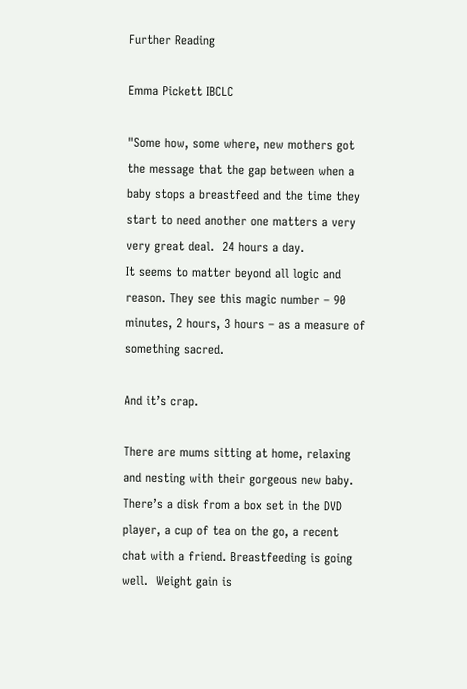Further Reading

Emma Pickett IBCLC

"Some how, some where, new mothers got the message that the gap between when a baby stops a breastfeed and the time they start to need another one matters a very very great deal.  24 hours a day.
It seems to matter beyond all logic and reason. They see this magic number – 90 minutes, 2 hours, 3 hours – as a measure of something sacred.

And it’s crap.

There are mums sitting at home, relaxing and nesting with their gorgeous new baby. There’s a disk from a box set in the DVD player, a cup of tea on the go, a recent chat with a friend. Breastfeeding is going well.  Weight gain is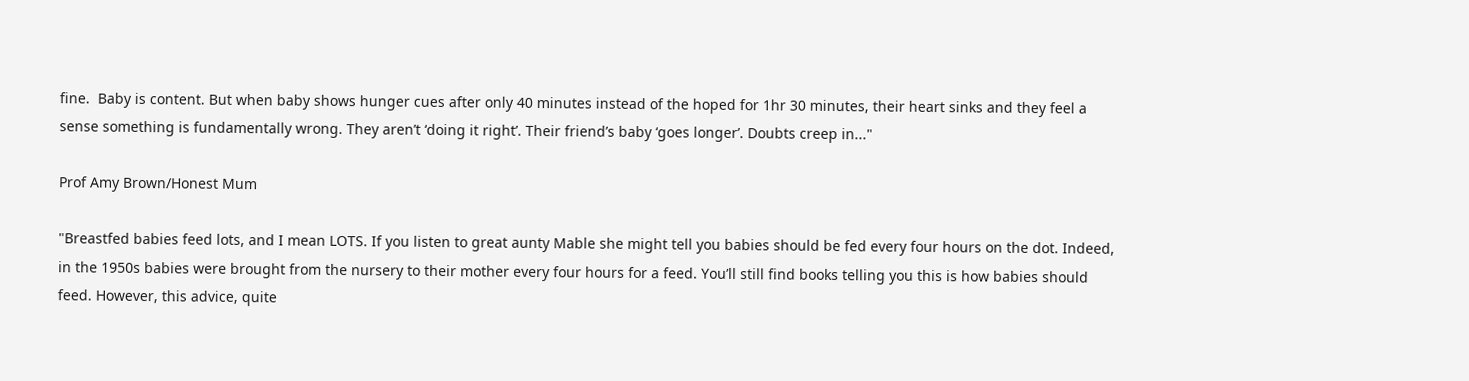fine.  Baby is content. But when baby shows hunger cues after only 40 minutes instead of the hoped for 1hr 30 minutes, their heart sinks and they feel a sense something is fundamentally wrong. They aren’t ‘doing it right’. Their friend’s baby ‘goes longer’. Doubts creep in..."

Prof Amy Brown/Honest Mum

"Breastfed babies feed lots, and I mean LOTS. If you listen to great aunty Mable she might tell you babies should be fed every four hours on the dot. Indeed, in the 1950s babies were brought from the nursery to their mother every four hours for a feed. You’ll still find books telling you this is how babies should feed. However, this advice, quite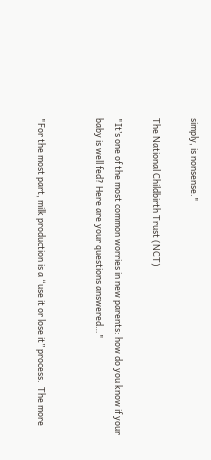simply, is nonsense."

The National Childbirth Trust (NCT)

"It’s one of the most common worries in new parents: how do you know if your baby is well fed? Here are your questions answered…"


"For the most part, milk production is a “use it or lose it” process.  The more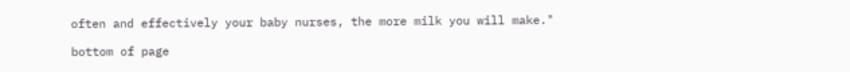often and effectively your baby nurses, the more milk you will make."

bottom of page